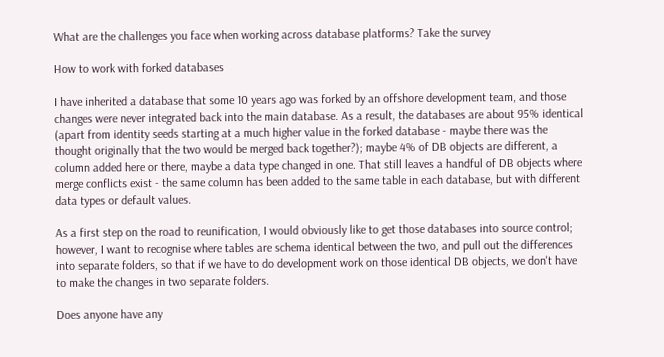What are the challenges you face when working across database platforms? Take the survey

How to work with forked databases

I have inherited a database that some 10 years ago was forked by an offshore development team, and those changes were never integrated back into the main database. As a result, the databases are about 95% identical (apart from identity seeds starting at a much higher value in the forked database - maybe there was the thought originally that the two would be merged back together?); maybe 4% of DB objects are different, a column added here or there, maybe a data type changed in one. That still leaves a handful of DB objects where merge conflicts exist - the same column has been added to the same table in each database, but with different data types or default values.

As a first step on the road to reunification, I would obviously like to get those databases into source control; however, I want to recognise where tables are schema identical between the two, and pull out the differences into separate folders, so that if we have to do development work on those identical DB objects, we don't have to make the changes in two separate folders.

Does anyone have any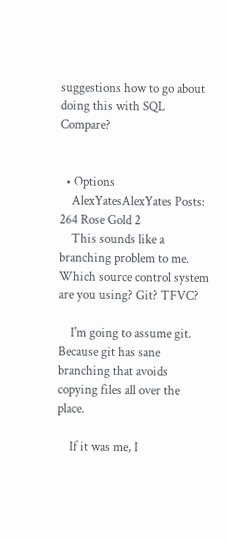suggestions how to go about doing this with SQL Compare?


  • Options
    AlexYatesAlexYates Posts: 264 Rose Gold 2
    This sounds like a branching problem to me. Which source control system are you using? Git? TFVC?

    I'm going to assume git. Because git has sane branching that avoids copying files all over the place.

    If it was me, I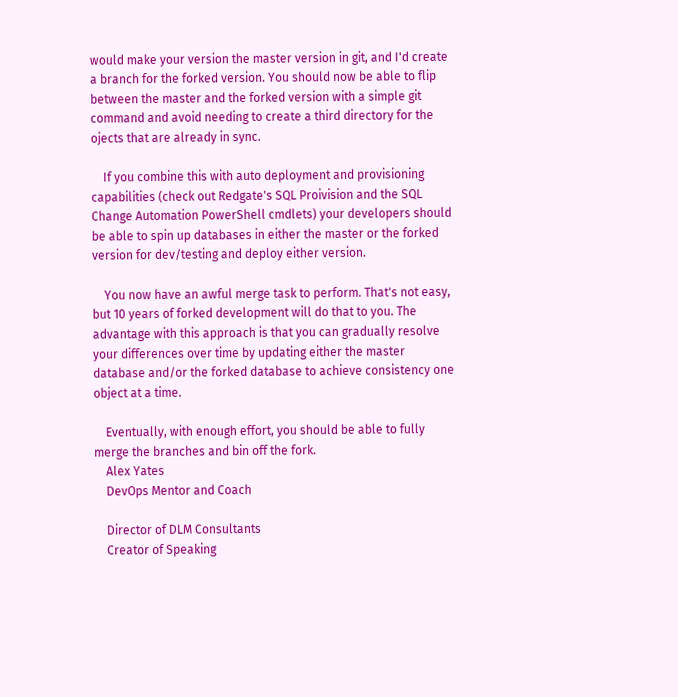would make your version the master version in git, and I'd create a branch for the forked version. You should now be able to flip between the master and the forked version with a simple git command and avoid needing to create a third directory for the ojects that are already in sync.

    If you combine this with auto deployment and provisioning capabilities (check out Redgate's SQL Proivision and the SQL Change Automation PowerShell cmdlets) your developers should be able to spin up databases in either the master or the forked version for dev/testing and deploy either version.

    You now have an awful merge task to perform. That's not easy, but 10 years of forked development will do that to you. The advantage with this approach is that you can gradually resolve your differences over time by updating either the master database and/or the forked database to achieve consistency one object at a time.

    Eventually, with enough effort, you should be able to fully merge the branches and bin off the fork.
    Alex Yates
    DevOps Mentor and Coach

    Director of DLM Consultants
    Creator of Speaking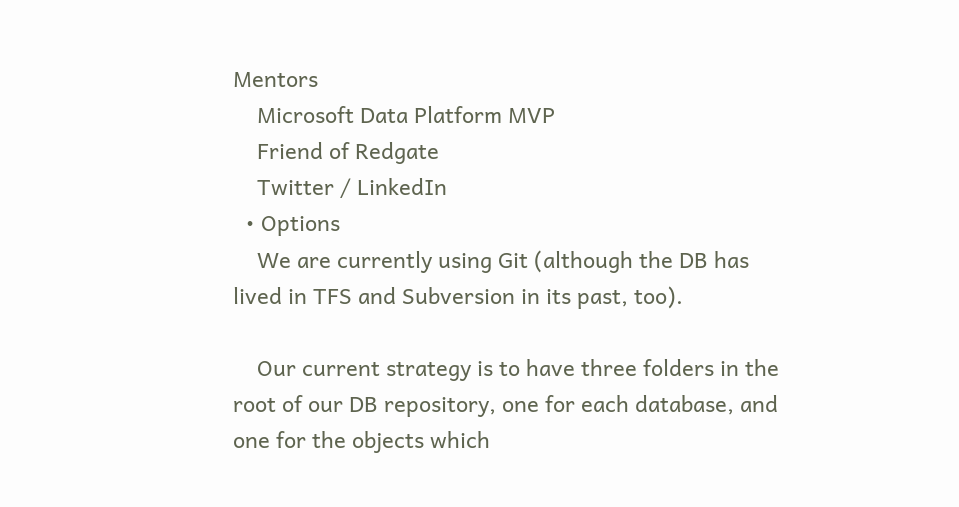Mentors
    Microsoft Data Platform MVP
    Friend of Redgate
    Twitter / LinkedIn
  • Options
    We are currently using Git (although the DB has lived in TFS and Subversion in its past, too).

    Our current strategy is to have three folders in the root of our DB repository, one for each database, and one for the objects which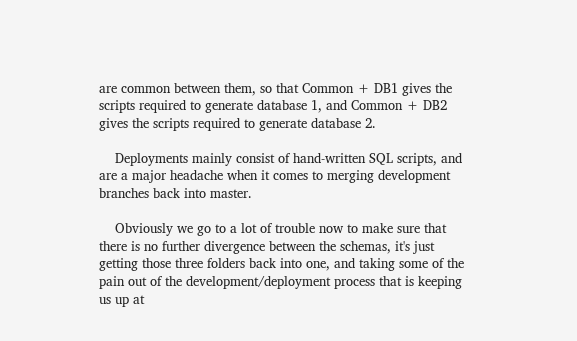are common between them, so that Common + DB1 gives the scripts required to generate database 1, and Common + DB2 gives the scripts required to generate database 2.

    Deployments mainly consist of hand-written SQL scripts, and are a major headache when it comes to merging development branches back into master.

    Obviously we go to a lot of trouble now to make sure that there is no further divergence between the schemas, it's just getting those three folders back into one, and taking some of the pain out of the development/deployment process that is keeping us up at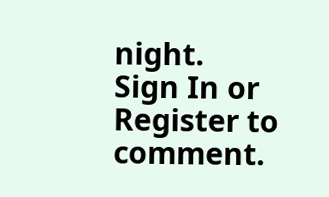night.
Sign In or Register to comment.